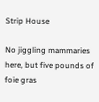Strip House

No jiggling mammaries here, but five pounds of foie gras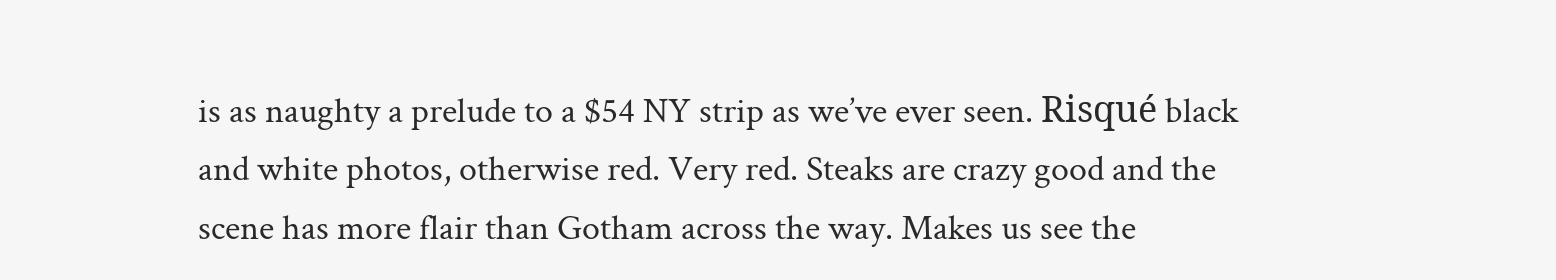is as naughty a prelude to a $54 NY strip as we’ve ever seen. Risqué black and white photos, otherwise red. Very red. Steaks are crazy good and the scene has more flair than Gotham across the way. Makes us see the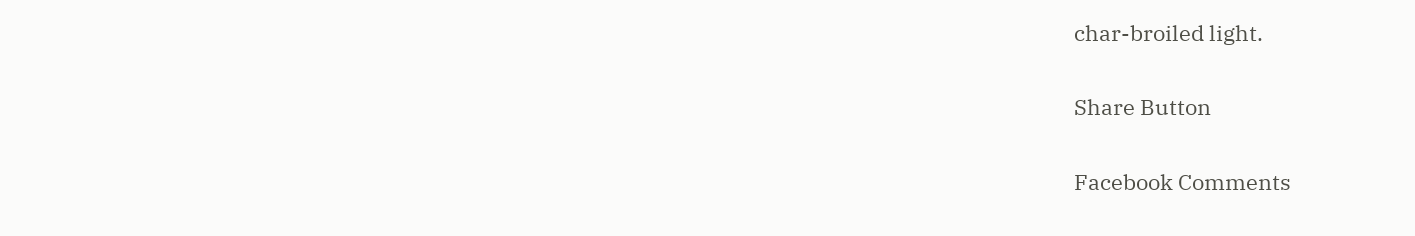char-broiled light.

Share Button

Facebook Comments